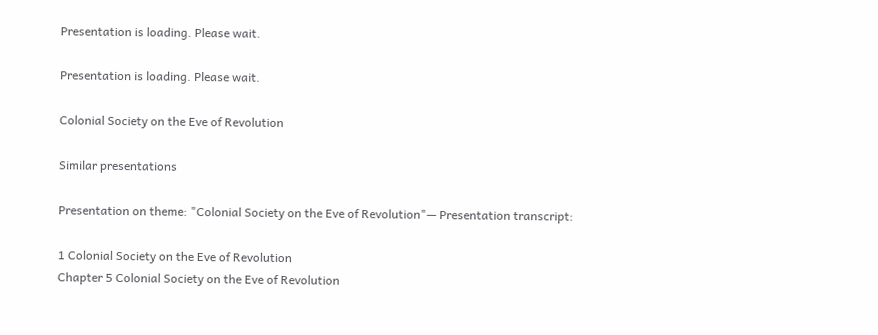Presentation is loading. Please wait.

Presentation is loading. Please wait.

Colonial Society on the Eve of Revolution

Similar presentations

Presentation on theme: "Colonial Society on the Eve of Revolution"— Presentation transcript:

1 Colonial Society on the Eve of Revolution
Chapter 5 Colonial Society on the Eve of Revolution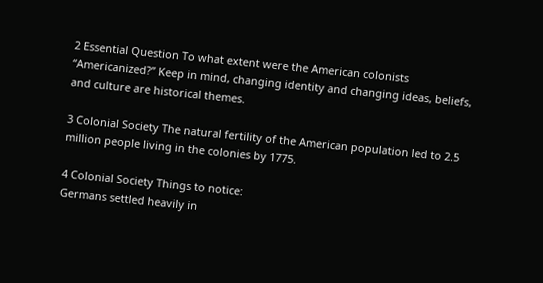2 Essential Question To what extent were the American colonists “Americanized?” Keep in mind, changing identity and changing ideas, beliefs, and culture are historical themes.

3 Colonial Society The natural fertility of the American population led to 2.5 million people living in the colonies by 1775.

4 Colonial Society Things to notice:
Germans settled heavily in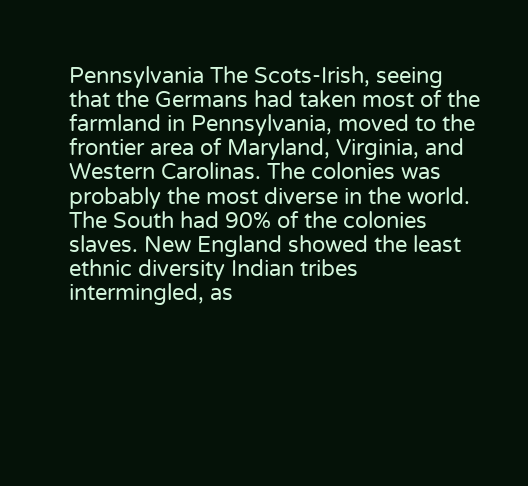Pennsylvania The Scots-Irish, seeing that the Germans had taken most of the farmland in Pennsylvania, moved to the frontier area of Maryland, Virginia, and Western Carolinas. The colonies was probably the most diverse in the world. The South had 90% of the colonies slaves. New England showed the least ethnic diversity Indian tribes intermingled, as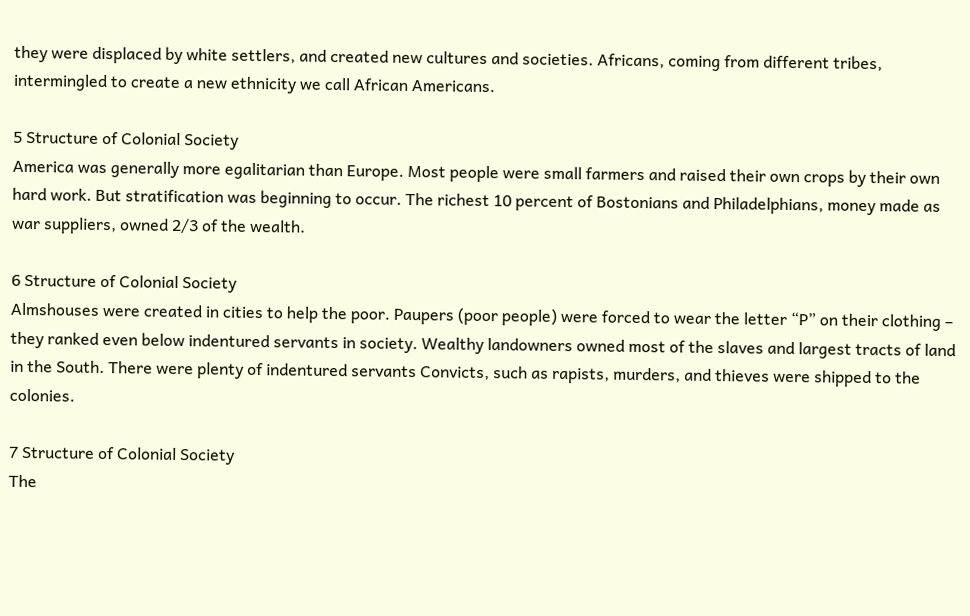they were displaced by white settlers, and created new cultures and societies. Africans, coming from different tribes, intermingled to create a new ethnicity we call African Americans.

5 Structure of Colonial Society
America was generally more egalitarian than Europe. Most people were small farmers and raised their own crops by their own hard work. But stratification was beginning to occur. The richest 10 percent of Bostonians and Philadelphians, money made as war suppliers, owned 2/3 of the wealth.

6 Structure of Colonial Society
Almshouses were created in cities to help the poor. Paupers (poor people) were forced to wear the letter “P” on their clothing – they ranked even below indentured servants in society. Wealthy landowners owned most of the slaves and largest tracts of land in the South. There were plenty of indentured servants Convicts, such as rapists, murders, and thieves were shipped to the colonies.

7 Structure of Colonial Society
The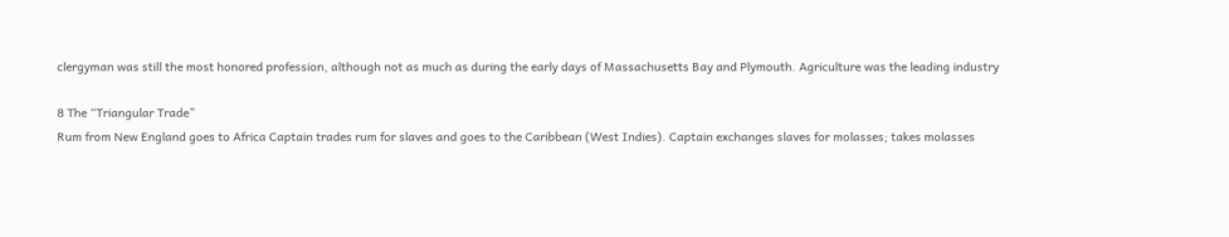clergyman was still the most honored profession, although not as much as during the early days of Massachusetts Bay and Plymouth. Agriculture was the leading industry

8 The “Triangular Trade”
Rum from New England goes to Africa Captain trades rum for slaves and goes to the Caribbean (West Indies). Captain exchanges slaves for molasses; takes molasses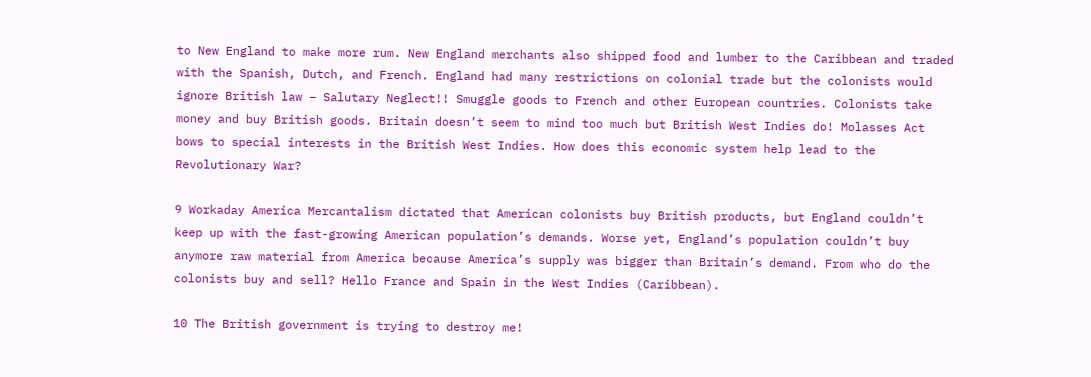to New England to make more rum. New England merchants also shipped food and lumber to the Caribbean and traded with the Spanish, Dutch, and French. England had many restrictions on colonial trade but the colonists would ignore British law – Salutary Neglect!! Smuggle goods to French and other European countries. Colonists take money and buy British goods. Britain doesn’t seem to mind too much but British West Indies do! Molasses Act bows to special interests in the British West Indies. How does this economic system help lead to the Revolutionary War?

9 Workaday America Mercantalism dictated that American colonists buy British products, but England couldn’t keep up with the fast-growing American population’s demands. Worse yet, England’s population couldn’t buy anymore raw material from America because America’s supply was bigger than Britain’s demand. From who do the colonists buy and sell? Hello France and Spain in the West Indies (Caribbean).

10 The British government is trying to destroy me!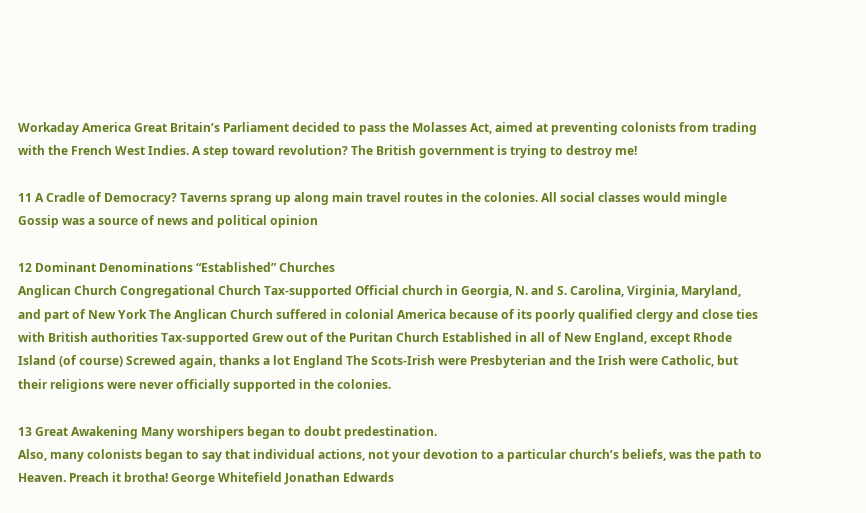Workaday America Great Britain’s Parliament decided to pass the Molasses Act, aimed at preventing colonists from trading with the French West Indies. A step toward revolution? The British government is trying to destroy me!

11 A Cradle of Democracy? Taverns sprang up along main travel routes in the colonies. All social classes would mingle Gossip was a source of news and political opinion

12 Dominant Denominations “Established” Churches
Anglican Church Congregational Church Tax-supported Official church in Georgia, N. and S. Carolina, Virginia, Maryland, and part of New York The Anglican Church suffered in colonial America because of its poorly qualified clergy and close ties with British authorities Tax-supported Grew out of the Puritan Church Established in all of New England, except Rhode Island (of course) Screwed again, thanks a lot England The Scots-Irish were Presbyterian and the Irish were Catholic, but their religions were never officially supported in the colonies.

13 Great Awakening Many worshipers began to doubt predestination.
Also, many colonists began to say that individual actions, not your devotion to a particular church’s beliefs, was the path to Heaven. Preach it brotha! George Whitefield Jonathan Edwards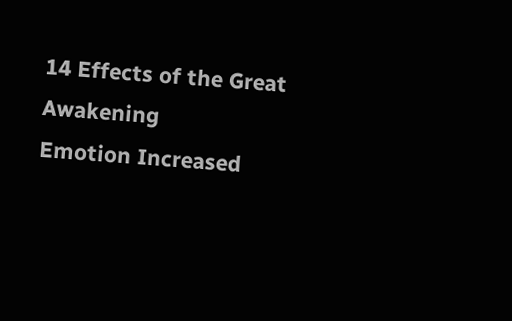14 Effects of the Great Awakening
Emotion Increased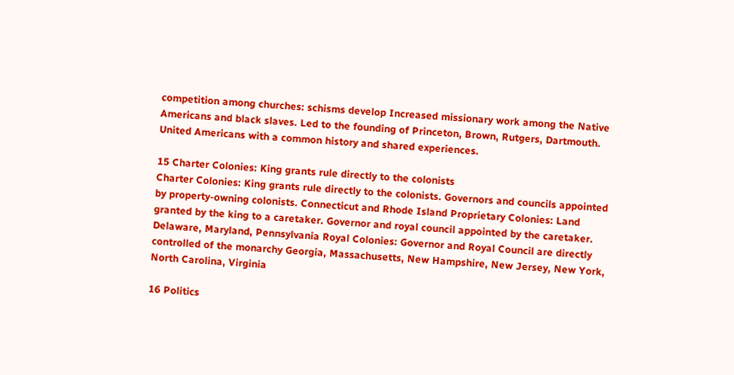competition among churches: schisms develop Increased missionary work among the Native Americans and black slaves. Led to the founding of Princeton, Brown, Rutgers, Dartmouth. United Americans with a common history and shared experiences.

15 Charter Colonies: King grants rule directly to the colonists
Charter Colonies: King grants rule directly to the colonists. Governors and councils appointed by property-owning colonists. Connecticut and Rhode Island Proprietary Colonies: Land granted by the king to a caretaker. Governor and royal council appointed by the caretaker. Delaware, Maryland, Pennsylvania Royal Colonies: Governor and Royal Council are directly controlled of the monarchy Georgia, Massachusetts, New Hampshire, New Jersey, New York, North Carolina, Virginia

16 Politics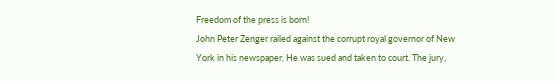Freedom of the press is born!
John Peter Zenger railed against the corrupt royal governor of New York in his newspaper. He was sued and taken to court. The jury,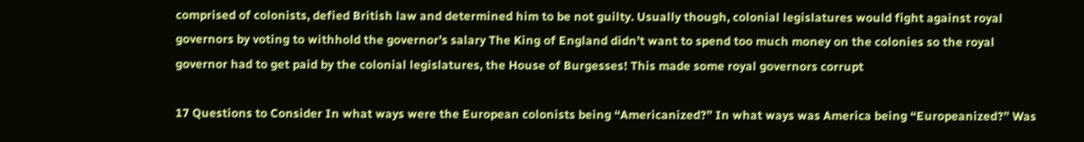comprised of colonists, defied British law and determined him to be not guilty. Usually though, colonial legislatures would fight against royal governors by voting to withhold the governor’s salary The King of England didn’t want to spend too much money on the colonies so the royal governor had to get paid by the colonial legislatures, the House of Burgesses! This made some royal governors corrupt

17 Questions to Consider In what ways were the European colonists being “Americanized?” In what ways was America being “Europeanized?” Was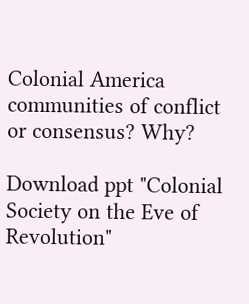Colonial America communities of conflict or consensus? Why?

Download ppt "Colonial Society on the Eve of Revolution"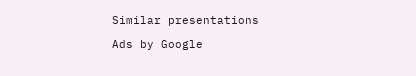Similar presentations

Ads by Google